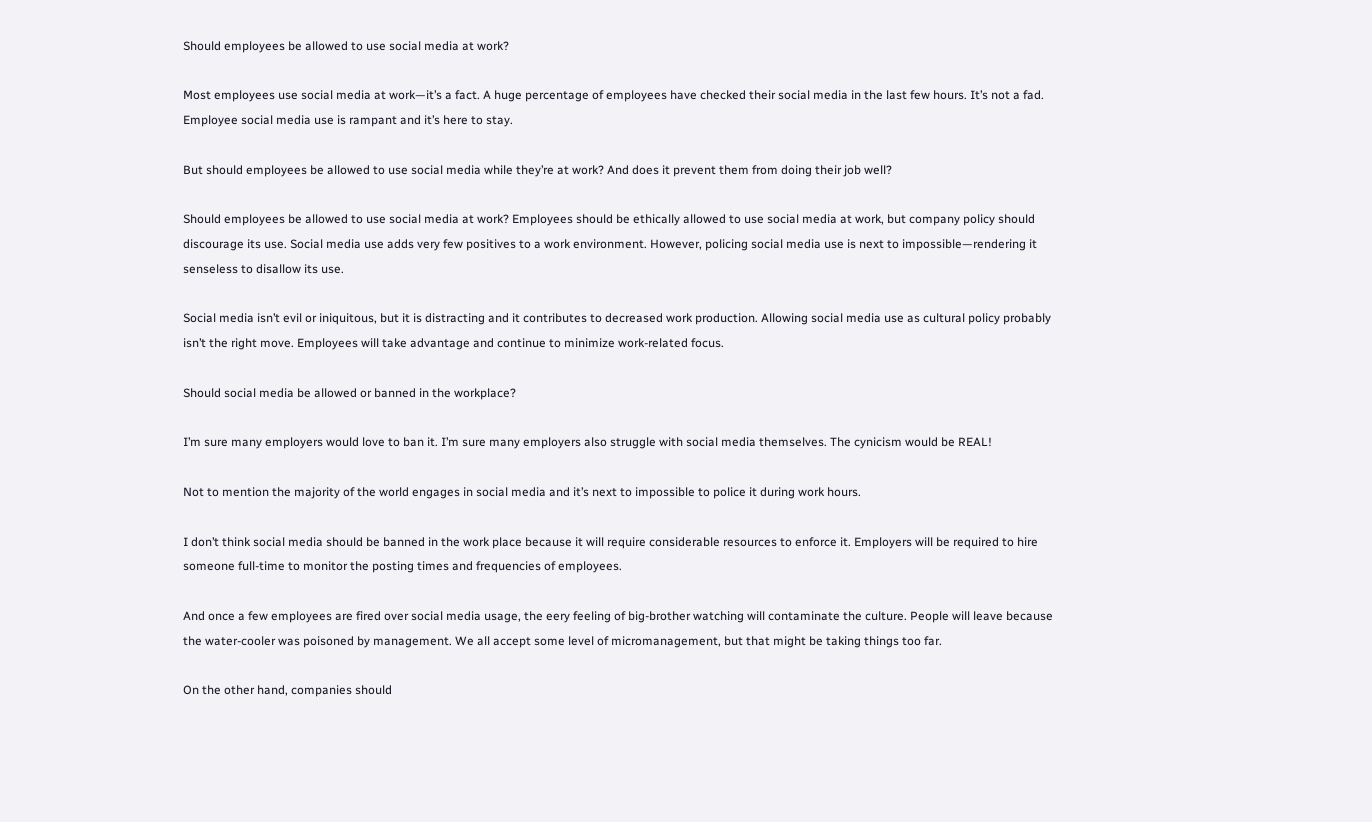Should employees be allowed to use social media at work?

Most employees use social media at work—it’s a fact. A huge percentage of employees have checked their social media in the last few hours. It’s not a fad. Employee social media use is rampant and it’s here to stay.

But should employees be allowed to use social media while they’re at work? And does it prevent them from doing their job well?

Should employees be allowed to use social media at work? Employees should be ethically allowed to use social media at work, but company policy should discourage its use. Social media use adds very few positives to a work environment. However, policing social media use is next to impossible—rendering it senseless to disallow its use.

Social media isn’t evil or iniquitous, but it is distracting and it contributes to decreased work production. Allowing social media use as cultural policy probably isn’t the right move. Employees will take advantage and continue to minimize work-related focus.

Should social media be allowed or banned in the workplace?

I’m sure many employers would love to ban it. I’m sure many employers also struggle with social media themselves. The cynicism would be REAL!

Not to mention the majority of the world engages in social media and it’s next to impossible to police it during work hours.

I don’t think social media should be banned in the work place because it will require considerable resources to enforce it. Employers will be required to hire someone full-time to monitor the posting times and frequencies of employees.

And once a few employees are fired over social media usage, the eery feeling of big-brother watching will contaminate the culture. People will leave because the water-cooler was poisoned by management. We all accept some level of micromanagement, but that might be taking things too far.

On the other hand, companies should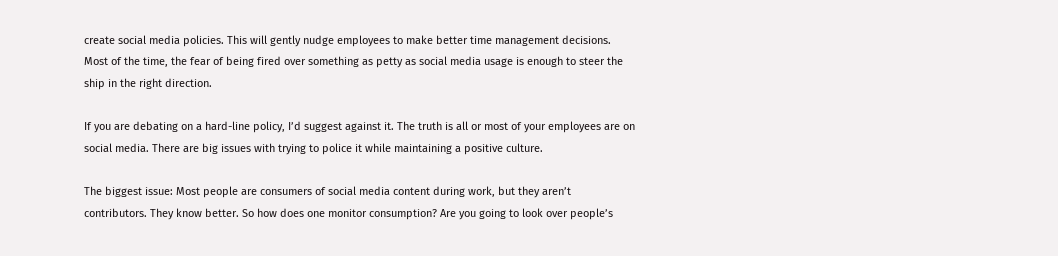create social media policies. This will gently nudge employees to make better time management decisions. Most of the time, the fear of being fired over something as petty as social media usage is enough to steer the ship in the right direction.

If you are debating on a hard-line policy, I’d suggest against it. The truth is all or most of your employees are on social media. There are big issues with trying to police it while maintaining a positive culture.

The biggest issue: Most people are consumers of social media content during work, but they aren’t contributors. They know better. So how does one monitor consumption? Are you going to look over people’s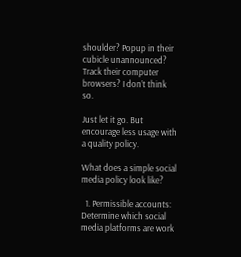shoulder? Popup in their cubicle unannounced? Track their computer browsers? I don’t think so.

Just let it go. But encourage less usage with a quality policy.

What does a simple social media policy look like?

  1. Permissible accounts: Determine which social media platforms are work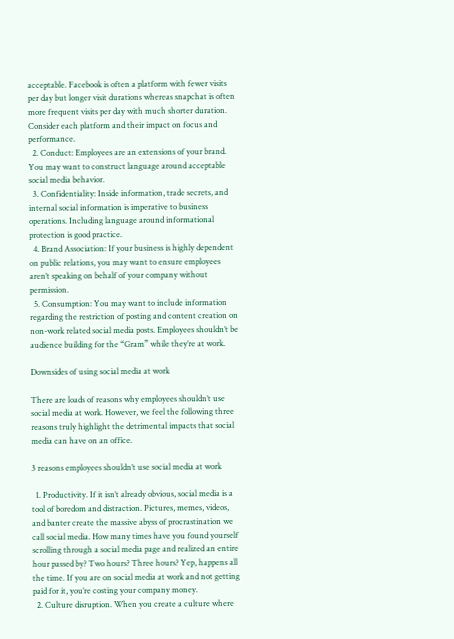acceptable. Facebook is often a platform with fewer visits per day but longer visit durations whereas snapchat is often more frequent visits per day with much shorter duration. Consider each platform and their impact on focus and performance.
  2. Conduct: Employees are an extensions of your brand. You may want to construct language around acceptable social media behavior.
  3. Confidentiality: Inside information, trade secrets, and internal social information is imperative to business operations. Including language around informational protection is good practice.
  4. Brand Association: If your business is highly dependent on public relations, you may want to ensure employees aren’t speaking on behalf of your company without permission.
  5. Consumption: You may want to include information regarding the restriction of posting and content creation on non-work related social media posts. Employees shouldn’t be audience building for the “Gram” while they’re at work.

Downsides of using social media at work

There are loads of reasons why employees shouldn’t use social media at work. However, we feel the following three reasons truly highlight the detrimental impacts that social media can have on an office.

3 reasons employees shouldn’t use social media at work

  1. Productivity. If it isn’t already obvious, social media is a tool of boredom and distraction. Pictures, memes, videos, and banter create the massive abyss of procrastination we call social media. How many times have you found yourself scrolling through a social media page and realized an entire hour passed by? Two hours? Three hours? Yep, happens all the time. If you are on social media at work and not getting paid for it, you’re costing your company money.
  2. Culture disruption. When you create a culture where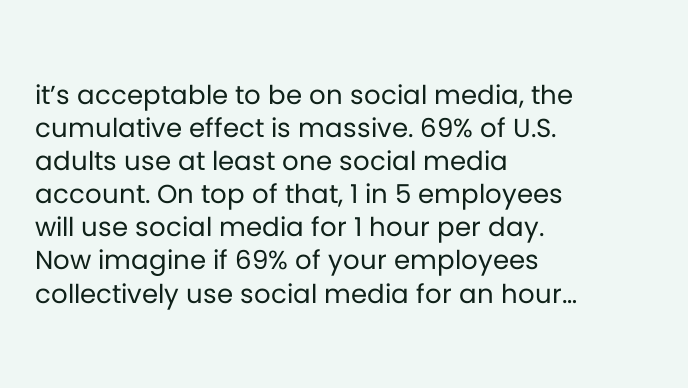it’s acceptable to be on social media, the cumulative effect is massive. 69% of U.S. adults use at least one social media account. On top of that, 1 in 5 employees will use social media for 1 hour per day. Now imagine if 69% of your employees collectively use social media for an hour…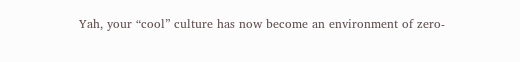Yah, your “cool” culture has now become an environment of zero-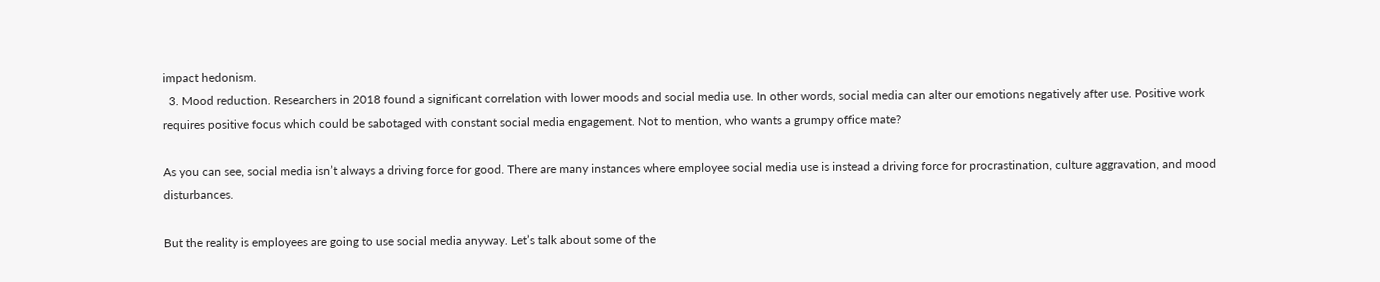impact hedonism.
  3. Mood reduction. Researchers in 2018 found a significant correlation with lower moods and social media use. In other words, social media can alter our emotions negatively after use. Positive work requires positive focus which could be sabotaged with constant social media engagement. Not to mention, who wants a grumpy office mate?

As you can see, social media isn’t always a driving force for good. There are many instances where employee social media use is instead a driving force for procrastination, culture aggravation, and mood disturbances.

But the reality is employees are going to use social media anyway. Let’s talk about some of the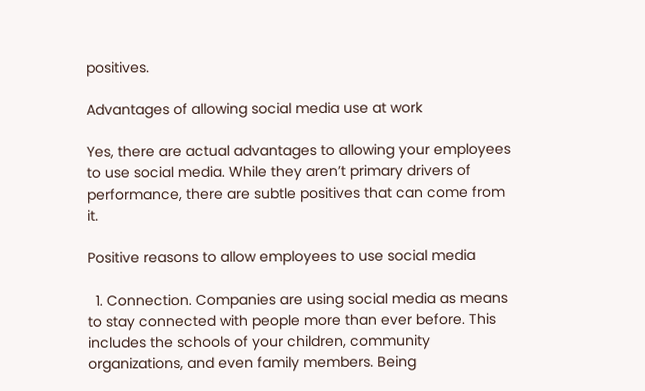positives.

Advantages of allowing social media use at work

Yes, there are actual advantages to allowing your employees to use social media. While they aren’t primary drivers of performance, there are subtle positives that can come from it.

Positive reasons to allow employees to use social media

  1. Connection. Companies are using social media as means to stay connected with people more than ever before. This includes the schools of your children, community organizations, and even family members. Being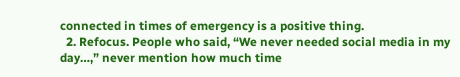connected in times of emergency is a positive thing.
  2. Refocus. People who said, “We never needed social media in my day…,” never mention how much time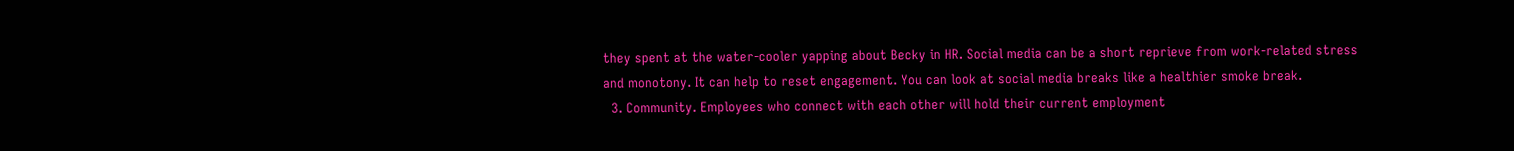they spent at the water-cooler yapping about Becky in HR. Social media can be a short reprieve from work-related stress and monotony. It can help to reset engagement. You can look at social media breaks like a healthier smoke break.
  3. Community. Employees who connect with each other will hold their current employment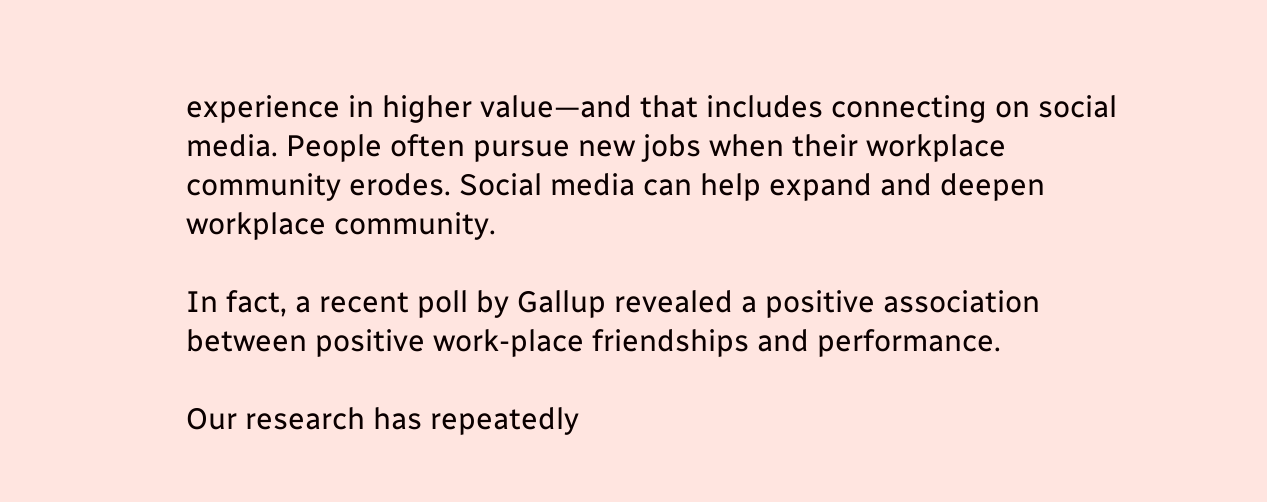experience in higher value—and that includes connecting on social media. People often pursue new jobs when their workplace community erodes. Social media can help expand and deepen workplace community.

In fact, a recent poll by Gallup revealed a positive association between positive work-place friendships and performance.

Our research has repeatedly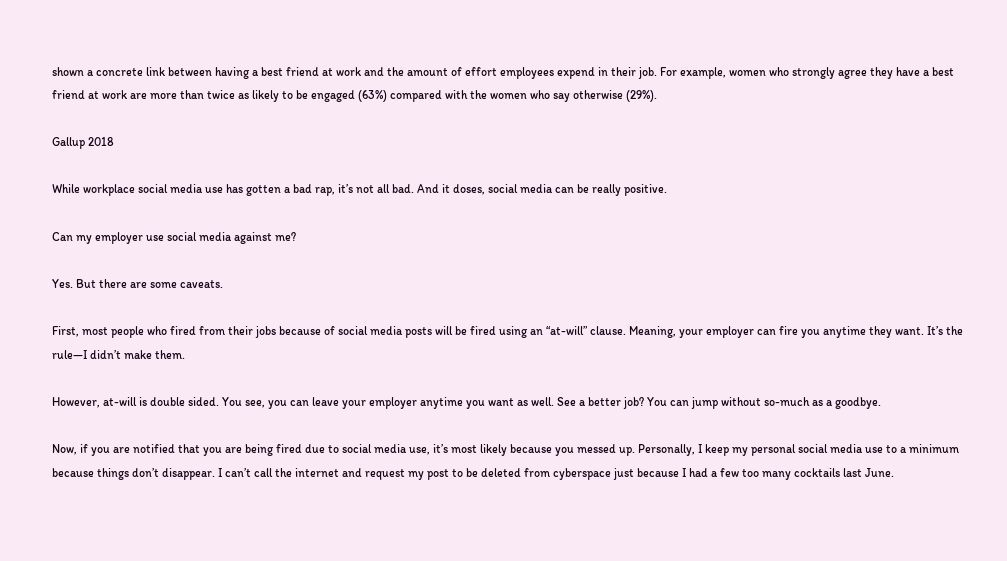shown a concrete link between having a best friend at work and the amount of effort employees expend in their job. For example, women who strongly agree they have a best friend at work are more than twice as likely to be engaged (63%) compared with the women who say otherwise (29%).

Gallup 2018

While workplace social media use has gotten a bad rap, it’s not all bad. And it doses, social media can be really positive.

Can my employer use social media against me?

Yes. But there are some caveats.

First, most people who fired from their jobs because of social media posts will be fired using an “at-will” clause. Meaning, your employer can fire you anytime they want. It’s the rule—I didn’t make them.

However, at-will is double sided. You see, you can leave your employer anytime you want as well. See a better job? You can jump without so-much as a goodbye.

Now, if you are notified that you are being fired due to social media use, it’s most likely because you messed up. Personally, I keep my personal social media use to a minimum because things don’t disappear. I can’t call the internet and request my post to be deleted from cyberspace just because I had a few too many cocktails last June.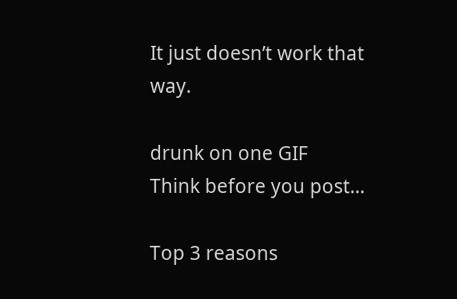It just doesn’t work that way.

drunk on one GIF
Think before you post…

Top 3 reasons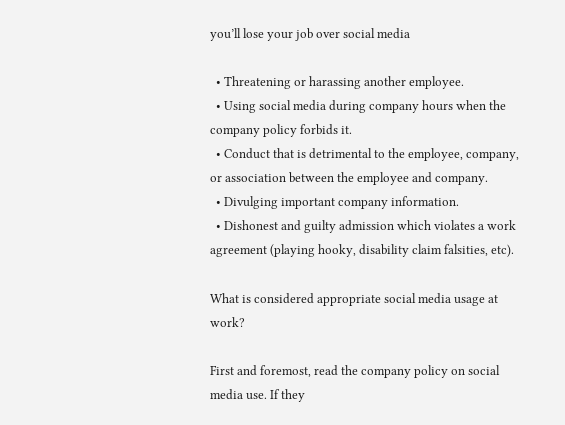you’ll lose your job over social media

  • Threatening or harassing another employee.
  • Using social media during company hours when the company policy forbids it.
  • Conduct that is detrimental to the employee, company, or association between the employee and company.
  • Divulging important company information.
  • Dishonest and guilty admission which violates a work agreement (playing hooky, disability claim falsities, etc).

What is considered appropriate social media usage at work?

First and foremost, read the company policy on social media use. If they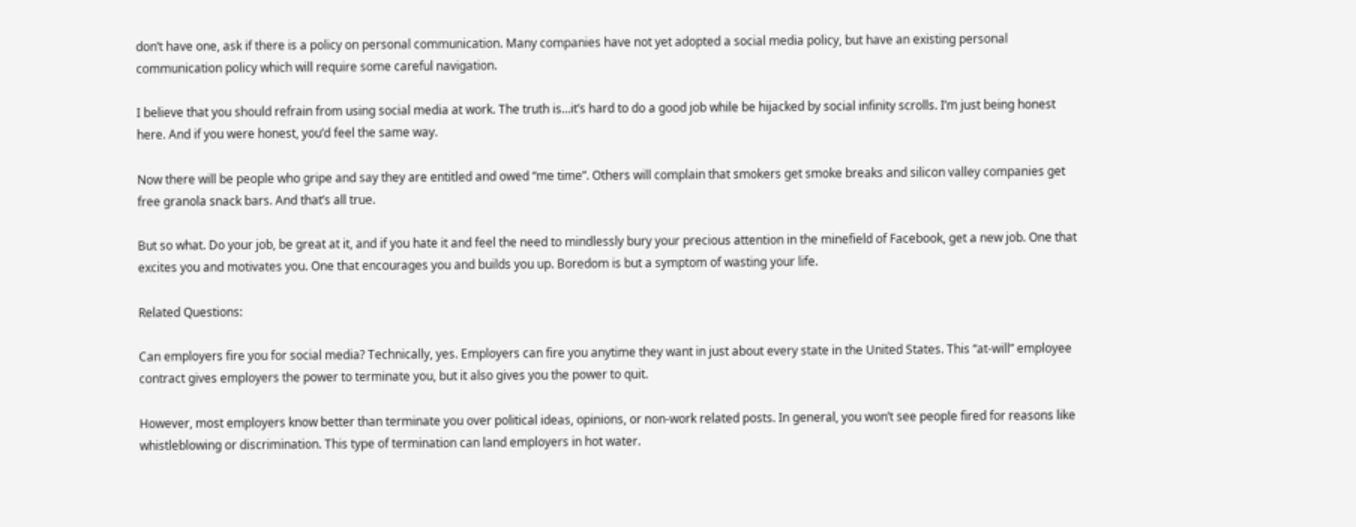don’t have one, ask if there is a policy on personal communication. Many companies have not yet adopted a social media policy, but have an existing personal communication policy which will require some careful navigation.

I believe that you should refrain from using social media at work. The truth is…it’s hard to do a good job while be hijacked by social infinity scrolls. I’m just being honest here. And if you were honest, you’d feel the same way.

Now there will be people who gripe and say they are entitled and owed “me time”. Others will complain that smokers get smoke breaks and silicon valley companies get free granola snack bars. And that’s all true.

But so what. Do your job, be great at it, and if you hate it and feel the need to mindlessly bury your precious attention in the minefield of Facebook, get a new job. One that excites you and motivates you. One that encourages you and builds you up. Boredom is but a symptom of wasting your life.

Related Questions:

Can employers fire you for social media? Technically, yes. Employers can fire you anytime they want in just about every state in the United States. This “at-will” employee contract gives employers the power to terminate you, but it also gives you the power to quit.

However, most employers know better than terminate you over political ideas, opinions, or non-work related posts. In general, you won’t see people fired for reasons like whistleblowing or discrimination. This type of termination can land employers in hot water.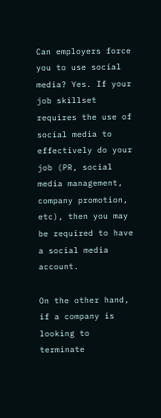Can employers force you to use social media? Yes. If your job skillset requires the use of social media to effectively do your job (PR, social media management, company promotion, etc), then you may be required to have a social media account.

On the other hand, if a company is looking to terminate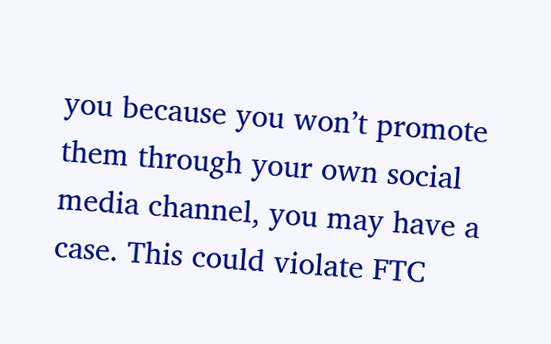you because you won’t promote them through your own social media channel, you may have a case. This could violate FTC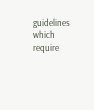guidelines which require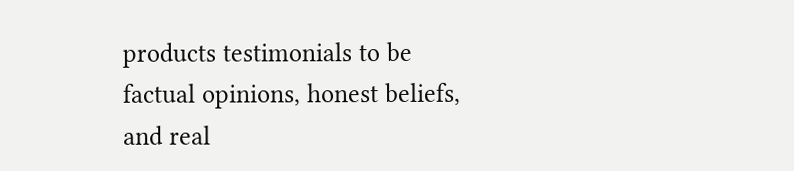products testimonials to be factual opinions, honest beliefs, and real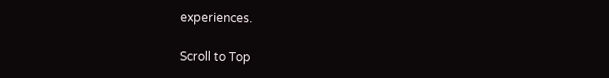experiences.

Scroll to Top